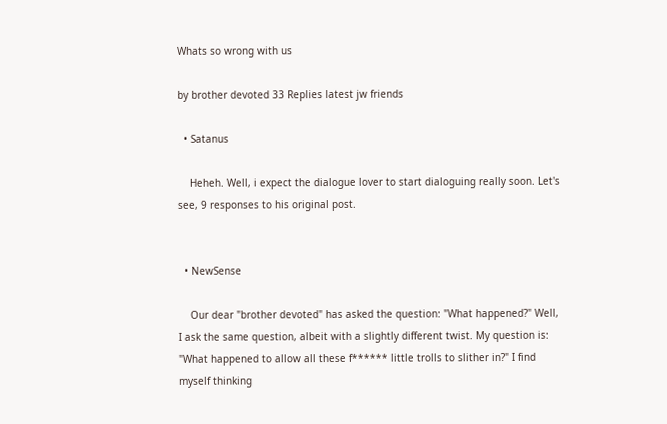Whats so wrong with us

by brother devoted 33 Replies latest jw friends

  • Satanus

    Heheh. Well, i expect the dialogue lover to start dialoguing really soon. Let's see, 9 responses to his original post.


  • NewSense

    Our dear "brother devoted" has asked the question: "What happened?" Well, I ask the same question, albeit with a slightly different twist. My question is: "What happened to allow all these f****** little trolls to slither in?" I find myself thinking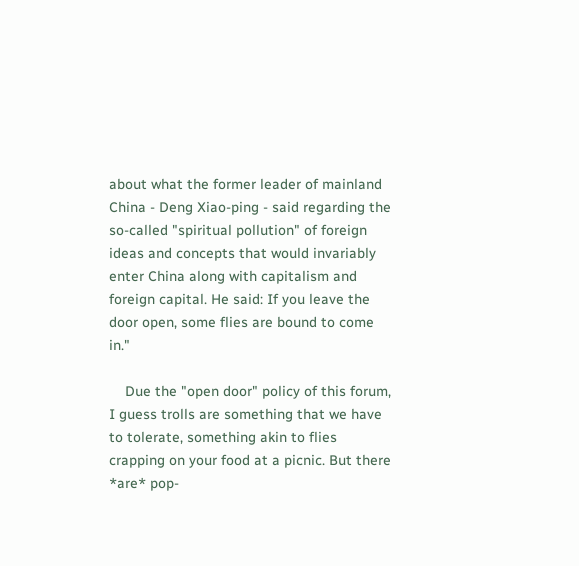about what the former leader of mainland China - Deng Xiao-ping - said regarding the so-called "spiritual pollution" of foreign ideas and concepts that would invariably enter China along with capitalism and foreign capital. He said: If you leave the door open, some flies are bound to come in."

    Due the "open door" policy of this forum, I guess trolls are something that we have to tolerate, something akin to flies crapping on your food at a picnic. But there *are* pop-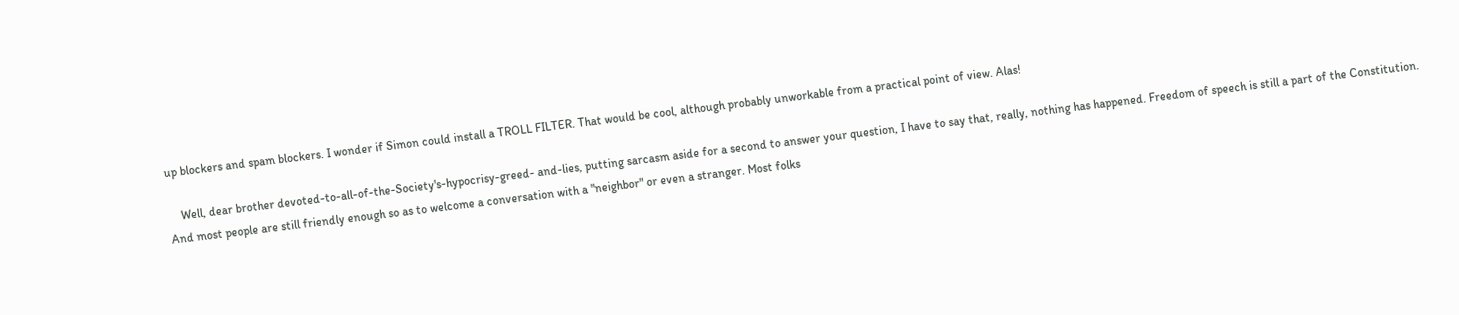up blockers and spam blockers. I wonder if Simon could install a TROLL FILTER. That would be cool, although probably unworkable from a practical point of view. Alas!

    Well, dear brother devoted-to-all-of-the-Society's-hypocrisy-greed- and-lies, putting sarcasm aside for a second to answer your question, I have to say that, really, nothing has happened. Freedom of speech is still a part of the Constitution. And most people are still friendly enough so as to welcome a conversation with a "neighbor" or even a stranger. Most folks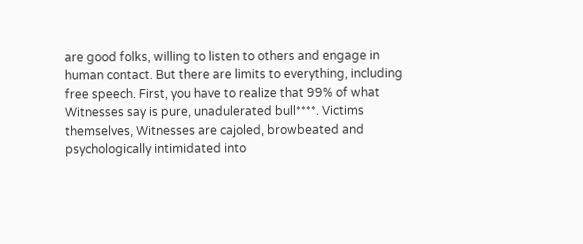are good folks, willing to listen to others and engage in human contact. But there are limits to everything, including free speech. First, you have to realize that 99% of what Witnesses say is pure, unadulerated bull****. Victims themselves, Witnesses are cajoled, browbeated and psychologically intimidated into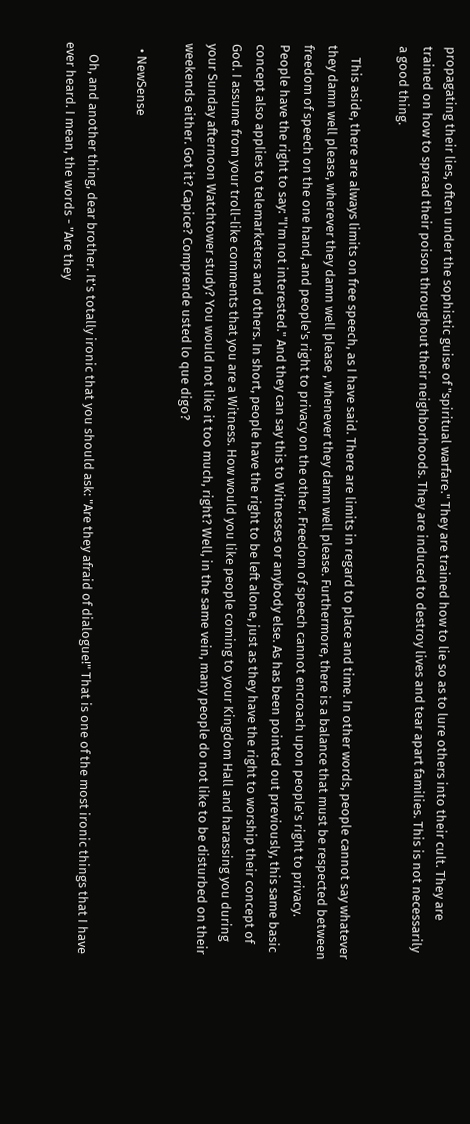propagating their lies, often under the sophistic guise of "spiritual warfare." They are trained how to lie so as to lure others into their cult. They are trained on how to spread their poison throughout their neighborhoods. They are induced to destroy lives and tear apart families. This is not necessarily a good thing.

    This aside, there are always limits on free speech, as I have said. There are limits in regard to place and time. In other words, people cannot say whatever they damn well please, wherever they damn well please , whenever they damn well please. Furthermore, there is a balance that must be respected between freedom of speech on the one hand, and people's right to privacy on the other. Freedom of speech cannot encroach upon people's right to privacy. People have the right to say: "I'm not interested." And they can say this to Witnesses or anybody else. As has been pointed out previously, this same basic concept also applies to telemarketers and others. In short, people have the right to be left alone, just as they have the right to worship their concept of God. I assume from your troll-like comments that you are a Witness. How would you like people coming to your Kingdom Hall and harassing you during your Sunday afternoon Watchtower study? You would not like it too much, right? Well, in the same vein, many people do not like to be disturbed on their weekends either. Got it? Capice? Comprende usted lo que digo?

  • NewSense

    Oh, and another thing, dear brother. It's totally ironic that you should ask: "Are they afraid of dialogue!" That is one of the most ironic things that I have ever heard. I mean, the words - "Are they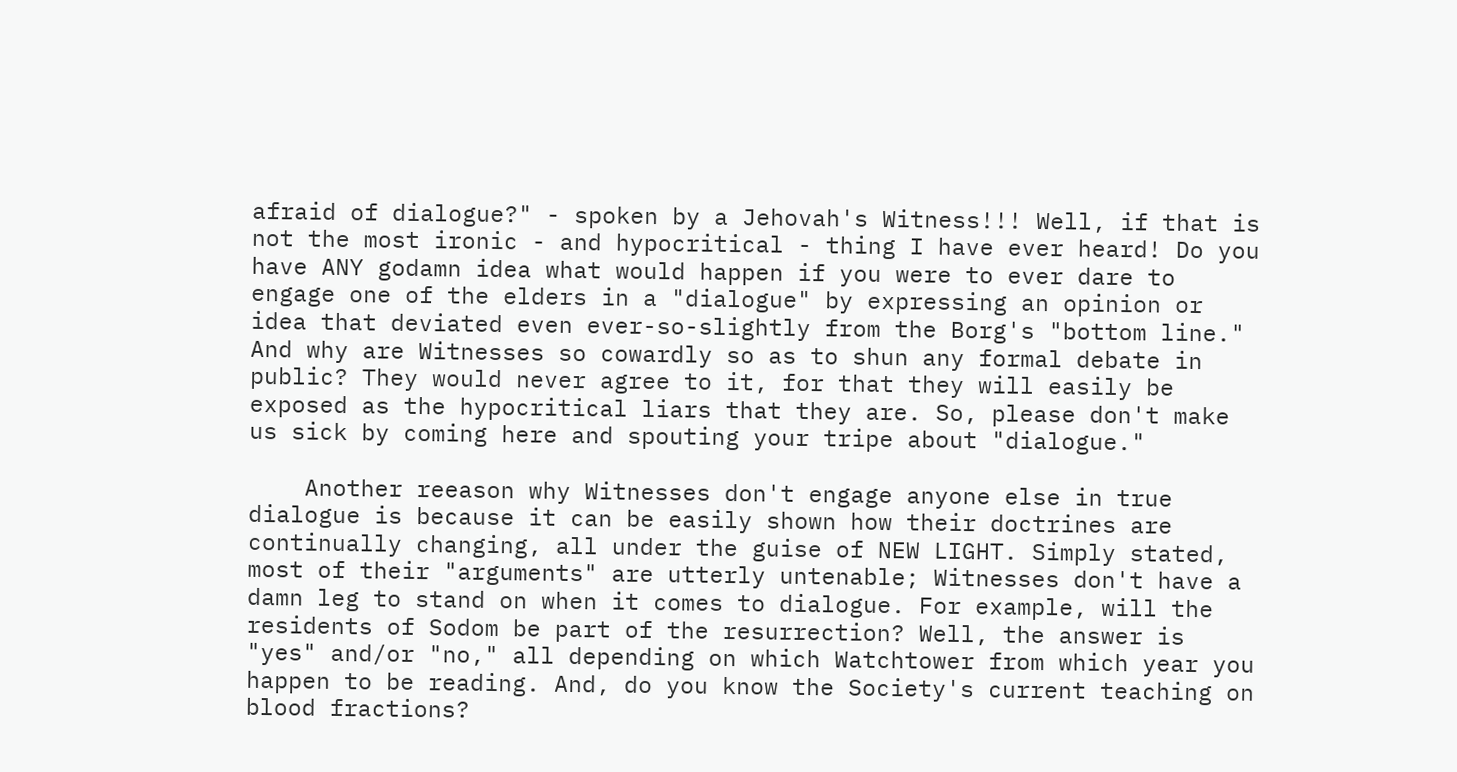afraid of dialogue?" - spoken by a Jehovah's Witness!!! Well, if that is not the most ironic - and hypocritical - thing I have ever heard! Do you have ANY godamn idea what would happen if you were to ever dare to engage one of the elders in a "dialogue" by expressing an opinion or idea that deviated even ever-so-slightly from the Borg's "bottom line." And why are Witnesses so cowardly so as to shun any formal debate in public? They would never agree to it, for that they will easily be exposed as the hypocritical liars that they are. So, please don't make us sick by coming here and spouting your tripe about "dialogue."

    Another reeason why Witnesses don't engage anyone else in true dialogue is because it can be easily shown how their doctrines are continually changing, all under the guise of NEW LIGHT. Simply stated, most of their "arguments" are utterly untenable; Witnesses don't have a damn leg to stand on when it comes to dialogue. For example, will the residents of Sodom be part of the resurrection? Well, the answer is "yes" and/or "no," all depending on which Watchtower from which year you happen to be reading. And, do you know the Society's current teaching on blood fractions?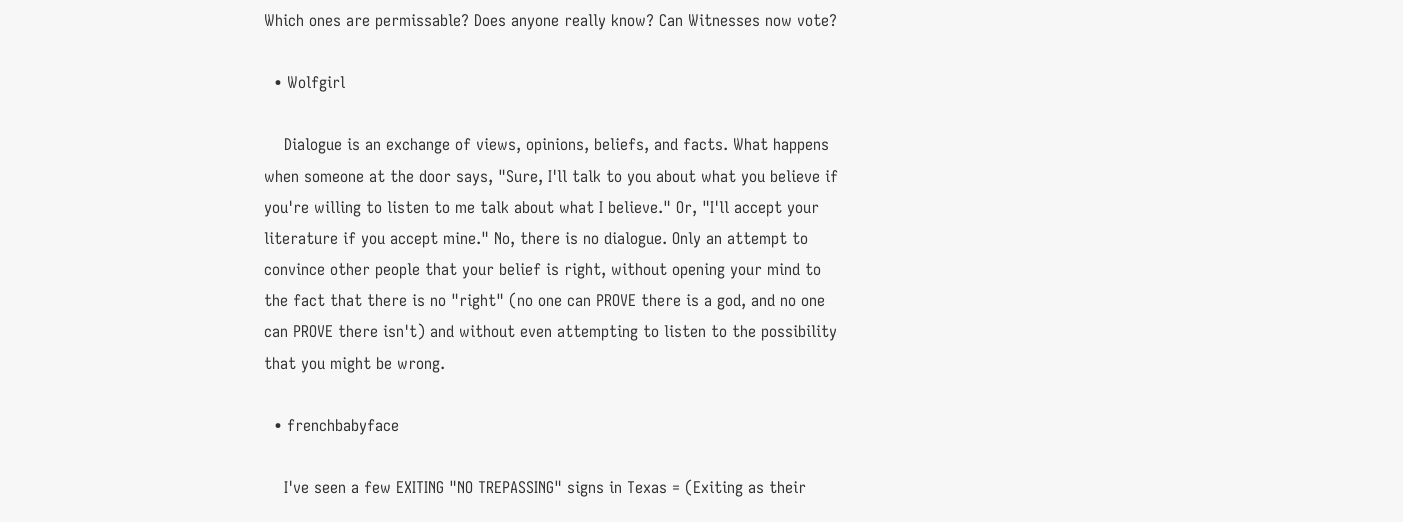Which ones are permissable? Does anyone really know? Can Witnesses now vote?

  • Wolfgirl

    Dialogue is an exchange of views, opinions, beliefs, and facts. What happens when someone at the door says, "Sure, I'll talk to you about what you believe if you're willing to listen to me talk about what I believe." Or, "I'll accept your literature if you accept mine." No, there is no dialogue. Only an attempt to convince other people that your belief is right, without opening your mind to the fact that there is no "right" (no one can PROVE there is a god, and no one can PROVE there isn't) and without even attempting to listen to the possibility that you might be wrong.

  • frenchbabyface

    I've seen a few EXITING "NO TREPASSING" signs in Texas = (Exiting as their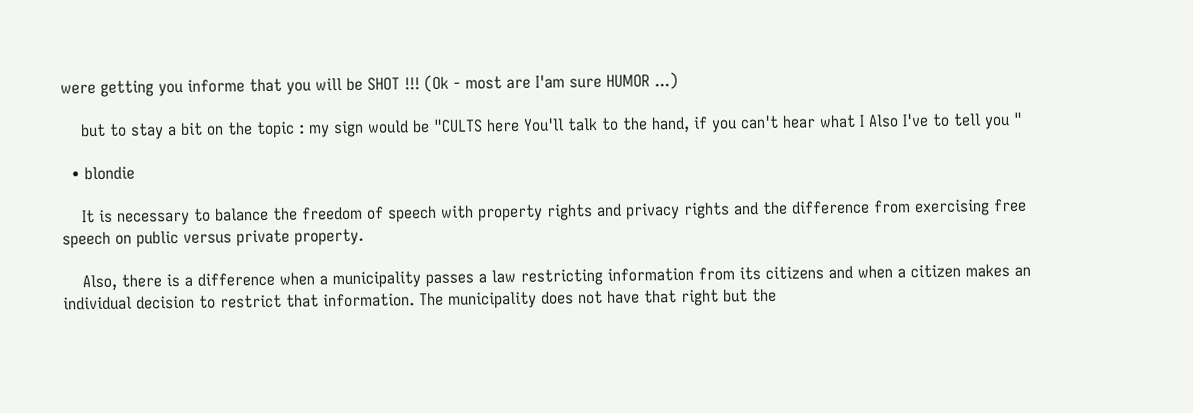were getting you informe that you will be SHOT !!! (Ok - most are I'am sure HUMOR ...)

    but to stay a bit on the topic : my sign would be "CULTS here You'll talk to the hand, if you can't hear what I Also I've to tell you "

  • blondie

    It is necessary to balance the freedom of speech with property rights and privacy rights and the difference from exercising free speech on public versus private property.

    Also, there is a difference when a municipality passes a law restricting information from its citizens and when a citizen makes an individual decision to restrict that information. The municipality does not have that right but the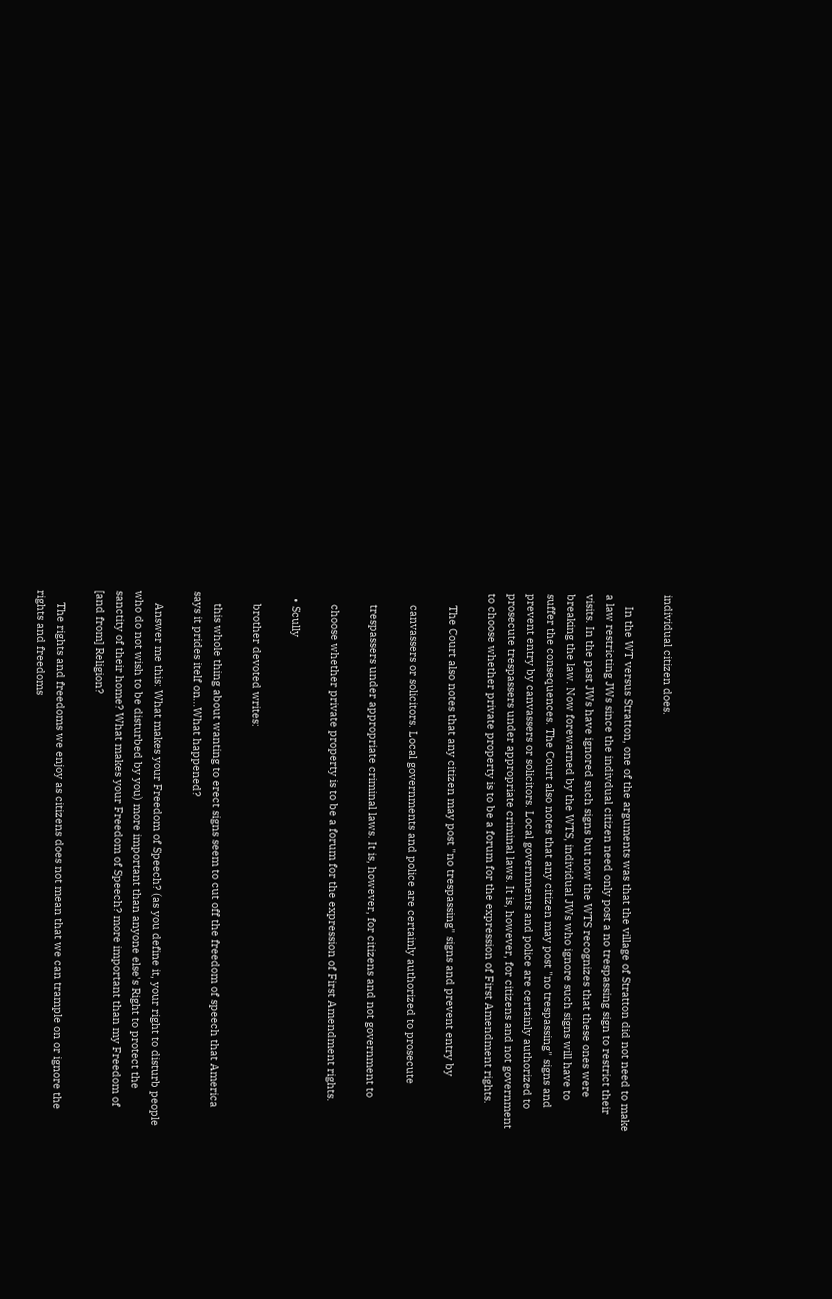individual citizen does.

    In the WT versus Stratton, one of the arguments was that the village of Stratton did not need to make a law restricting JWs since the indivdual citizen need only post a no trespassing sign to restrict their visits. In the past JWs have ignored such signs but now the WTS recognizes that these ones were breaking the law. Now forewarned by the WTS, individual JWs who ignore such signs will have to suffer the consequences. The Court also notes that any citizen may post "no trespassing" signs and prevent entry by canvassers or solicitors. Local governments and police are certainly authorized to prosecute trespassers under appropriate criminal laws. It is, however, for citizens and not government to choose whether private property is to be a forum for the expression of First Amendment rights.

    The Court also notes that any citizen may post "no trespassing" signs and prevent entry by

    canvassers or solicitors. Local governments and police are certainly authorized to prosecute

    trespassers under appropriate criminal laws. It is, however, for citizens and not government to

    choose whether private property is to be a forum for the expression of First Amendment rights.

  • Scully

    brother devoted writes:

    this whole thing about wanting to erect signs seem to cut off the freedom of speech that America says it prides itelf on...What happened?

    Answer me this: What makes your Freedom of Speech? (as you define it, your right to disturb people who do not wish to be disturbed by you) more important than anyone else's Right to protect the sanctity of their home? What makes your Freedom of Speech? more important than my Freedom of [and from] Religion?

    The rights and freedoms we enjoy as citizens does not mean that we can trample on or ignore the rights and freedoms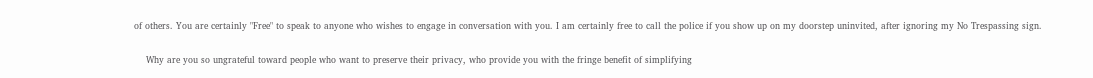of others. You are certainly "Free" to speak to anyone who wishes to engage in conversation with you. I am certainly free to call the police if you show up on my doorstep uninvited, after ignoring my No Trespassing sign.

    Why are you so ungrateful toward people who want to preserve their privacy, who provide you with the fringe benefit of simplifying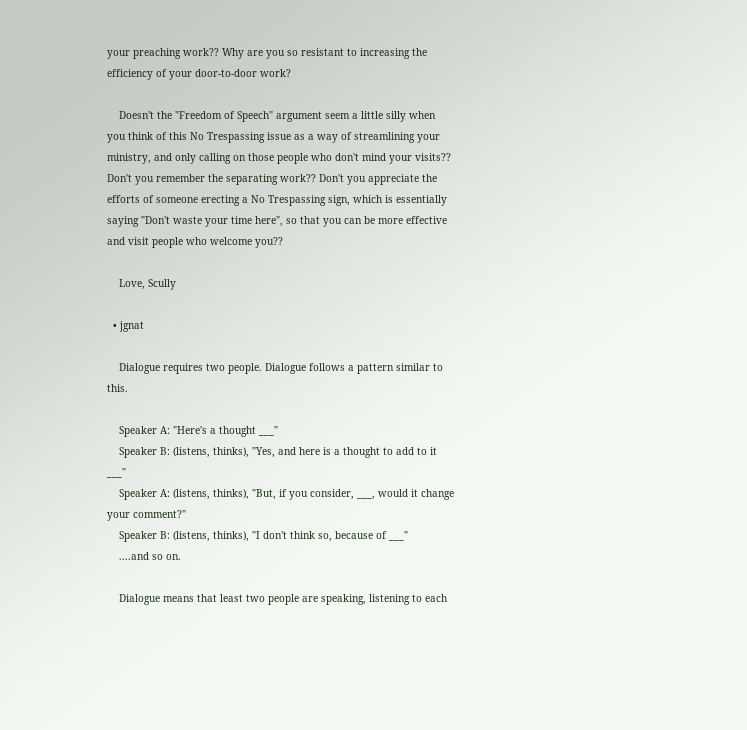your preaching work?? Why are you so resistant to increasing the efficiency of your door-to-door work?

    Doesn't the "Freedom of Speech" argument seem a little silly when you think of this No Trespassing issue as a way of streamlining your ministry, and only calling on those people who don't mind your visits?? Don't you remember the separating work?? Don't you appreciate the efforts of someone erecting a No Trespassing sign, which is essentially saying "Don't waste your time here", so that you can be more effective and visit people who welcome you??

    Love, Scully

  • jgnat

    Dialogue requires two people. Dialogue follows a pattern similar to this.

    Speaker A: "Here's a thought ___"
    Speaker B: (listens, thinks), "Yes, and here is a thought to add to it ___"
    Speaker A: (listens, thinks), "But, if you consider, ___, would it change your comment?"
    Speaker B: (listens, thinks), "I don't think so, because of ___"
    ....and so on.

    Dialogue means that least two people are speaking, listening to each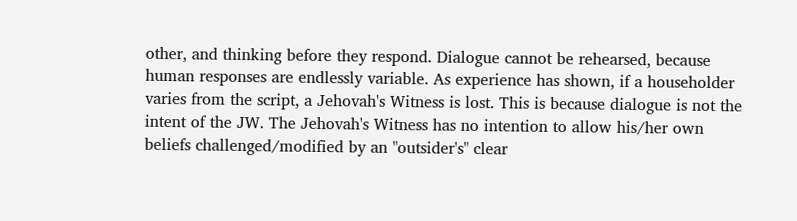other, and thinking before they respond. Dialogue cannot be rehearsed, because human responses are endlessly variable. As experience has shown, if a householder varies from the script, a Jehovah's Witness is lost. This is because dialogue is not the intent of the JW. The Jehovah's Witness has no intention to allow his/her own beliefs challenged/modified by an "outsider's" clear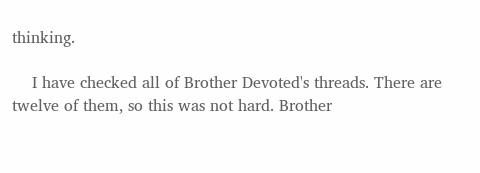thinking.

    I have checked all of Brother Devoted's threads. There are twelve of them, so this was not hard. Brother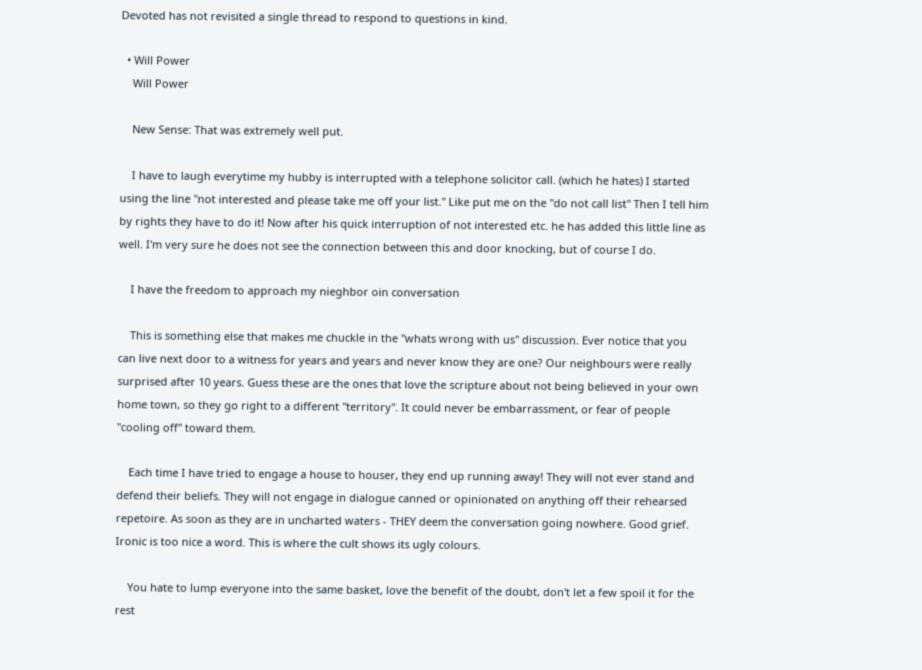Devoted has not revisited a single thread to respond to questions in kind.

  • Will Power
    Will Power

    New Sense: That was extremely well put.

    I have to laugh everytime my hubby is interrupted with a telephone solicitor call. (which he hates) I started using the line "not interested and please take me off your list." Like put me on the "do not call list" Then I tell him by rights they have to do it! Now after his quick interruption of not interested etc. he has added this little line as well. I'm very sure he does not see the connection between this and door knocking, but of course I do.

    I have the freedom to approach my nieghbor oin conversation

    This is something else that makes me chuckle in the "whats wrong with us" discussion. Ever notice that you can live next door to a witness for years and years and never know they are one? Our neighbours were really surprised after 10 years. Guess these are the ones that love the scripture about not being believed in your own home town, so they go right to a different "territory". It could never be embarrassment, or fear of people "cooling off" toward them.

    Each time I have tried to engage a house to houser, they end up running away! They will not ever stand and defend their beliefs. They will not engage in dialogue canned or opinionated on anything off their rehearsed repetoire. As soon as they are in uncharted waters - THEY deem the conversation going nowhere. Good grief. Ironic is too nice a word. This is where the cult shows its ugly colours.

    You hate to lump everyone into the same basket, love the benefit of the doubt, don't let a few spoil it for the rest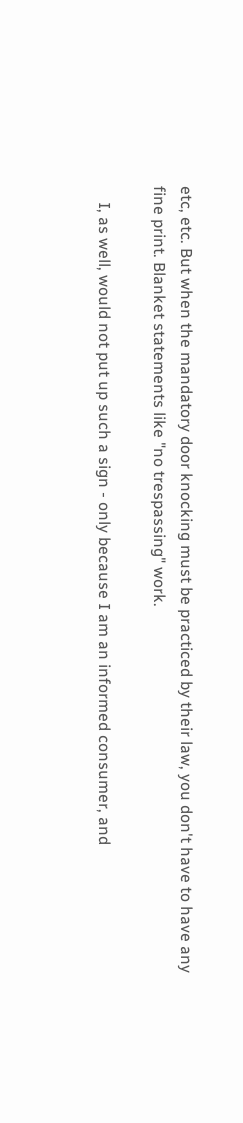etc, etc. But when the mandatory door knocking must be practiced by their law, you don't have to have any fine print. Blanket statements like "no trespassing" work.

    I, as well, would not put up such a sign - only because I am an informed consumer, and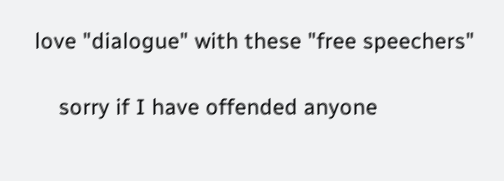love "dialogue" with these "free speechers"

    sorry if I have offended anyone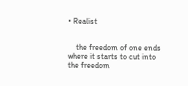• Realist


    the freedom of one ends where it starts to cut into the freedom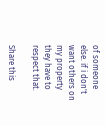of someone else. if i don't want others on my property they have to respect that.

Share this